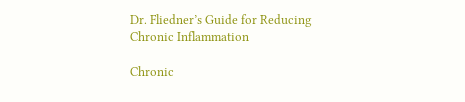Dr. Fliedner’s Guide for Reducing Chronic Inflammation

Chronic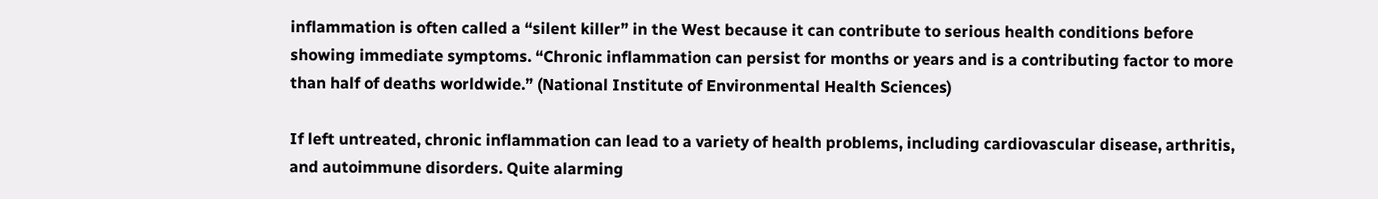inflammation is often called a “silent killer” in the West because it can contribute to serious health conditions before showing immediate symptoms. “Chronic inflammation can persist for months or years and is a contributing factor to more than half of deaths worldwide.” (National Institute of Environmental Health Sciences)

If left untreated, chronic inflammation can lead to a variety of health problems, including cardiovascular disease, arthritis, and autoimmune disorders. Quite alarming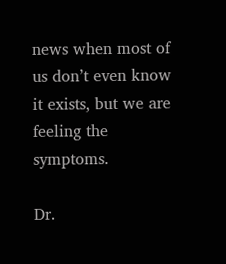news when most of us don’t even know it exists, but we are feeling the symptoms.

Dr.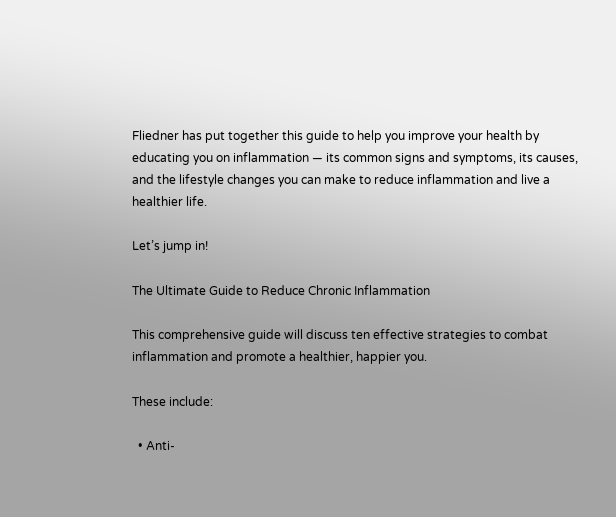Fliedner has put together this guide to help you improve your health by educating you on inflammation — its common signs and symptoms, its causes, and the lifestyle changes you can make to reduce inflammation and live a healthier life.

Let’s jump in!

The Ultimate Guide to Reduce Chronic Inflammation

This comprehensive guide will discuss ten effective strategies to combat inflammation and promote a healthier, happier you.

These include:

  • Anti-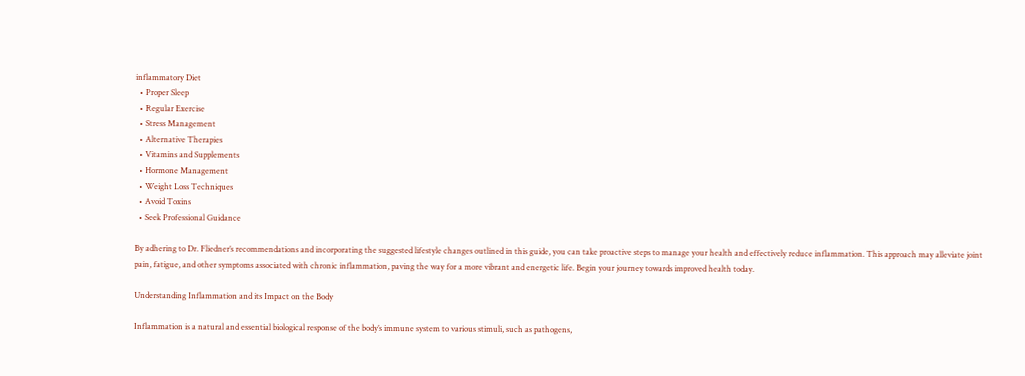inflammatory Diet
  • Proper Sleep
  • Regular Exercise
  • Stress Management
  • Alternative Therapies
  • Vitamins and Supplements
  • Hormone Management
  • Weight Loss Techniques
  • Avoid Toxins
  • Seek Professional Guidance

By adhering to Dr. Fliedner’s recommendations and incorporating the suggested lifestyle changes outlined in this guide, you can take proactive steps to manage your health and effectively reduce inflammation. This approach may alleviate joint pain, fatigue, and other symptoms associated with chronic inflammation, paving the way for a more vibrant and energetic life. Begin your journey towards improved health today.

Understanding Inflammation and its Impact on the Body

Inflammation is a natural and essential biological response of the body’s immune system to various stimuli, such as pathogens,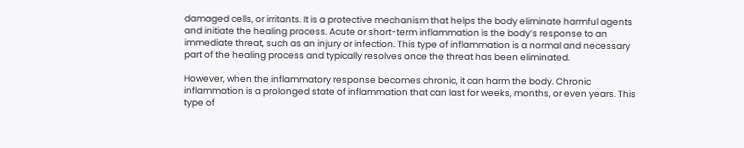damaged cells, or irritants. It is a protective mechanism that helps the body eliminate harmful agents and initiate the healing process. Acute or short-term inflammation is the body’s response to an immediate threat, such as an injury or infection. This type of inflammation is a normal and necessary part of the healing process and typically resolves once the threat has been eliminated.

However, when the inflammatory response becomes chronic, it can harm the body. Chronic inflammation is a prolonged state of inflammation that can last for weeks, months, or even years. This type of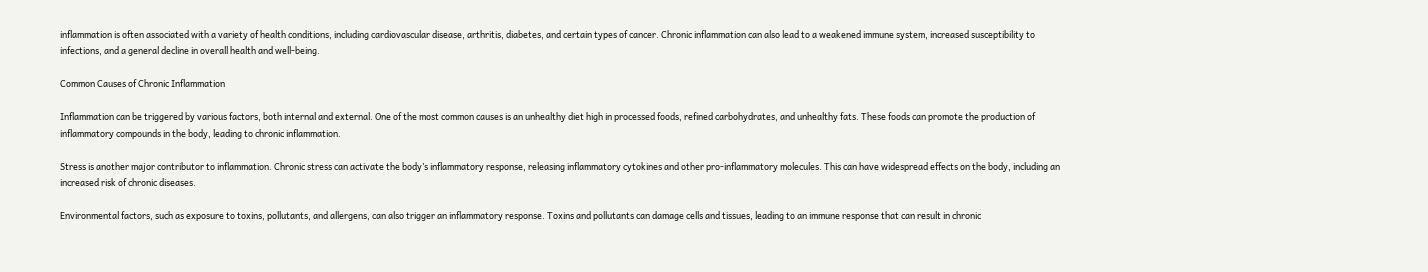inflammation is often associated with a variety of health conditions, including cardiovascular disease, arthritis, diabetes, and certain types of cancer. Chronic inflammation can also lead to a weakened immune system, increased susceptibility to infections, and a general decline in overall health and well-being.

Common Causes of Chronic Inflammation

Inflammation can be triggered by various factors, both internal and external. One of the most common causes is an unhealthy diet high in processed foods, refined carbohydrates, and unhealthy fats. These foods can promote the production of inflammatory compounds in the body, leading to chronic inflammation.

Stress is another major contributor to inflammation. Chronic stress can activate the body’s inflammatory response, releasing inflammatory cytokines and other pro-inflammatory molecules. This can have widespread effects on the body, including an increased risk of chronic diseases.

Environmental factors, such as exposure to toxins, pollutants, and allergens, can also trigger an inflammatory response. Toxins and pollutants can damage cells and tissues, leading to an immune response that can result in chronic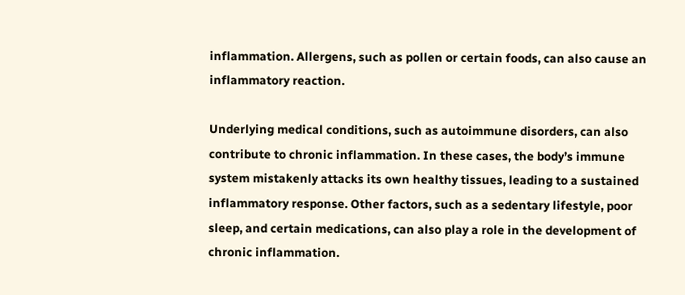inflammation. Allergens, such as pollen or certain foods, can also cause an inflammatory reaction.

Underlying medical conditions, such as autoimmune disorders, can also contribute to chronic inflammation. In these cases, the body’s immune system mistakenly attacks its own healthy tissues, leading to a sustained inflammatory response. Other factors, such as a sedentary lifestyle, poor sleep, and certain medications, can also play a role in the development of chronic inflammation.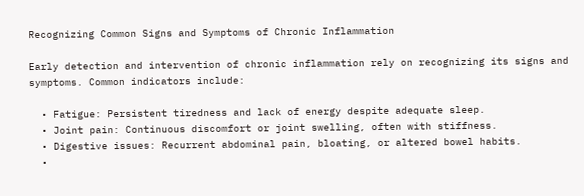Recognizing Common Signs and Symptoms of Chronic Inflammation

Early detection and intervention of chronic inflammation rely on recognizing its signs and symptoms. Common indicators include:

  • Fatigue: Persistent tiredness and lack of energy despite adequate sleep.
  • Joint pain: Continuous discomfort or joint swelling, often with stiffness.
  • Digestive issues: Recurrent abdominal pain, bloating, or altered bowel habits.
  •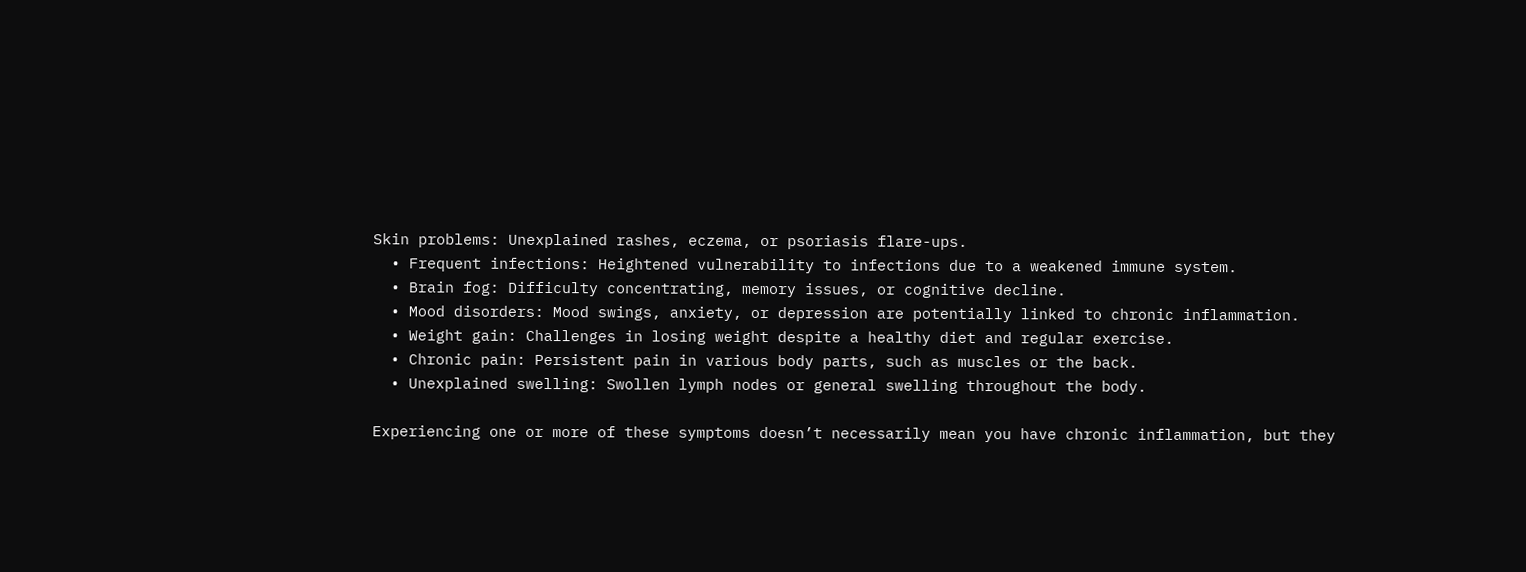Skin problems: Unexplained rashes, eczema, or psoriasis flare-ups.
  • Frequent infections: Heightened vulnerability to infections due to a weakened immune system.
  • Brain fog: Difficulty concentrating, memory issues, or cognitive decline.
  • Mood disorders: Mood swings, anxiety, or depression are potentially linked to chronic inflammation.
  • Weight gain: Challenges in losing weight despite a healthy diet and regular exercise.
  • Chronic pain: Persistent pain in various body parts, such as muscles or the back.
  • Unexplained swelling: Swollen lymph nodes or general swelling throughout the body.

Experiencing one or more of these symptoms doesn’t necessarily mean you have chronic inflammation, but they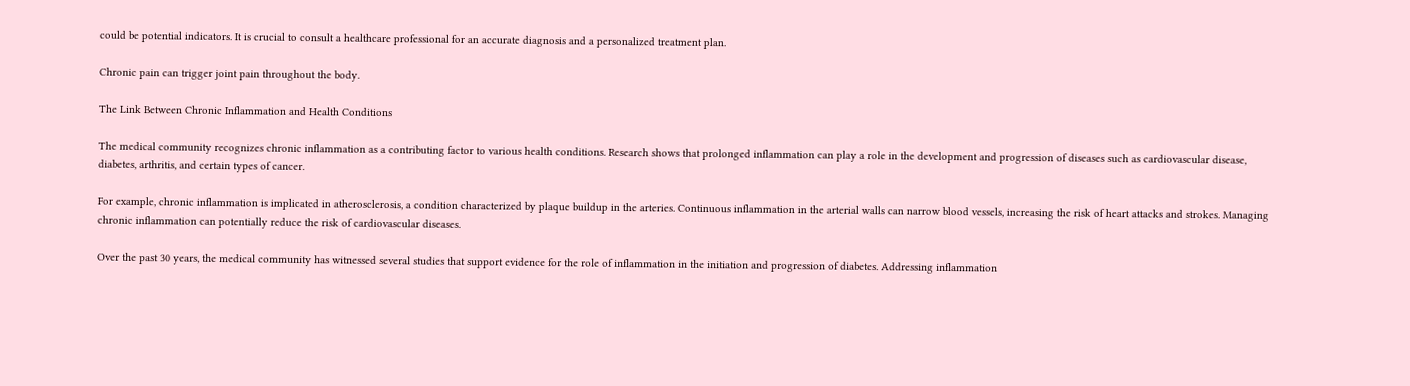could be potential indicators. It is crucial to consult a healthcare professional for an accurate diagnosis and a personalized treatment plan.

Chronic pain can trigger joint pain throughout the body.

The Link Between Chronic Inflammation and Health Conditions

The medical community recognizes chronic inflammation as a contributing factor to various health conditions. Research shows that prolonged inflammation can play a role in the development and progression of diseases such as cardiovascular disease, diabetes, arthritis, and certain types of cancer.

For example, chronic inflammation is implicated in atherosclerosis, a condition characterized by plaque buildup in the arteries. Continuous inflammation in the arterial walls can narrow blood vessels, increasing the risk of heart attacks and strokes. Managing chronic inflammation can potentially reduce the risk of cardiovascular diseases.

Over the past 30 years, the medical community has witnessed several studies that support evidence for the role of inflammation in the initiation and progression of diabetes. Addressing inflammation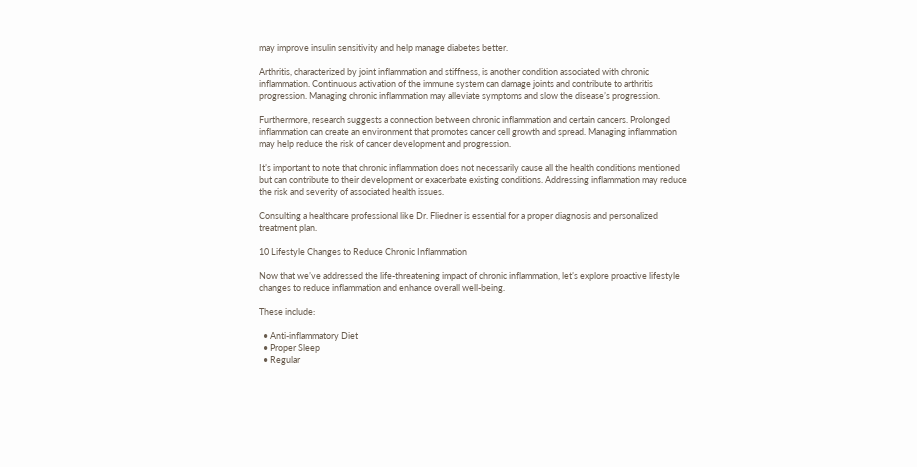may improve insulin sensitivity and help manage diabetes better.

Arthritis, characterized by joint inflammation and stiffness, is another condition associated with chronic inflammation. Continuous activation of the immune system can damage joints and contribute to arthritis progression. Managing chronic inflammation may alleviate symptoms and slow the disease’s progression.

Furthermore, research suggests a connection between chronic inflammation and certain cancers. Prolonged inflammation can create an environment that promotes cancer cell growth and spread. Managing inflammation may help reduce the risk of cancer development and progression.

It’s important to note that chronic inflammation does not necessarily cause all the health conditions mentioned but can contribute to their development or exacerbate existing conditions. Addressing inflammation may reduce the risk and severity of associated health issues.

Consulting a healthcare professional like Dr. Fliedner is essential for a proper diagnosis and personalized treatment plan.

10 Lifestyle Changes to Reduce Chronic Inflammation

Now that we’ve addressed the life-threatening impact of chronic inflammation, let’s explore proactive lifestyle changes to reduce inflammation and enhance overall well-being.

These include:

  • Anti-inflammatory Diet
  • Proper Sleep
  • Regular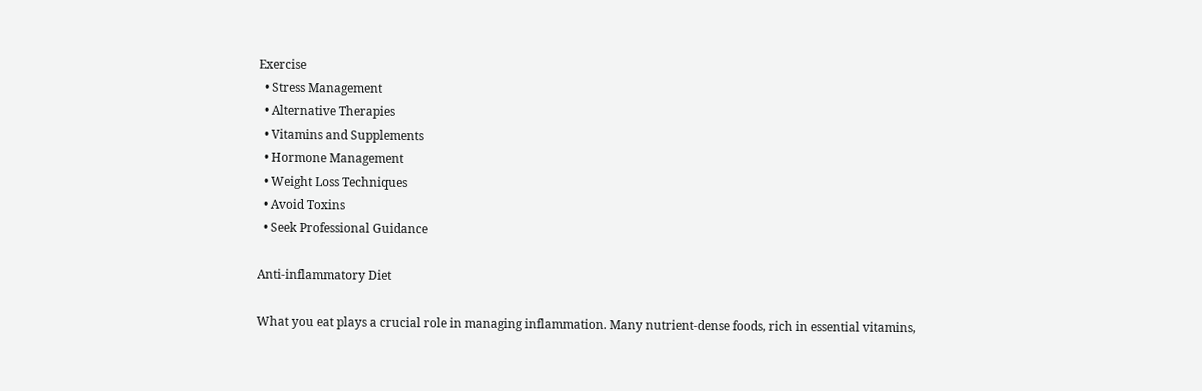Exercise
  • Stress Management
  • Alternative Therapies
  • Vitamins and Supplements
  • Hormone Management
  • Weight Loss Techniques
  • Avoid Toxins
  • Seek Professional Guidance

Anti-inflammatory Diet

What you eat plays a crucial role in managing inflammation. Many nutrient-dense foods, rich in essential vitamins,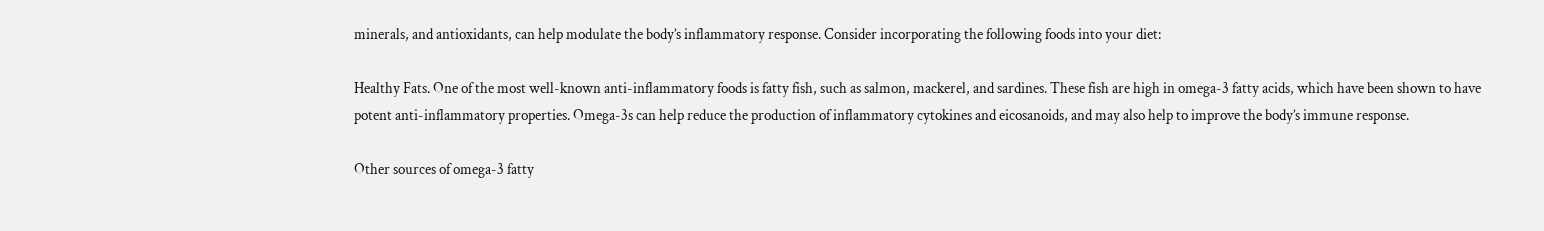minerals, and antioxidants, can help modulate the body’s inflammatory response. Consider incorporating the following foods into your diet:

Healthy Fats. One of the most well-known anti-inflammatory foods is fatty fish, such as salmon, mackerel, and sardines. These fish are high in omega-3 fatty acids, which have been shown to have potent anti-inflammatory properties. Omega-3s can help reduce the production of inflammatory cytokines and eicosanoids, and may also help to improve the body’s immune response.

Other sources of omega-3 fatty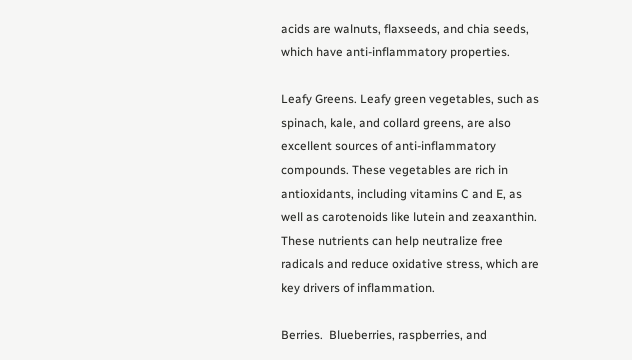acids are walnuts, flaxseeds, and chia seeds, which have anti-inflammatory properties.

Leafy Greens. Leafy green vegetables, such as spinach, kale, and collard greens, are also excellent sources of anti-inflammatory compounds. These vegetables are rich in antioxidants, including vitamins C and E, as well as carotenoids like lutein and zeaxanthin. These nutrients can help neutralize free radicals and reduce oxidative stress, which are key drivers of inflammation.

Berries.  Blueberries, raspberries, and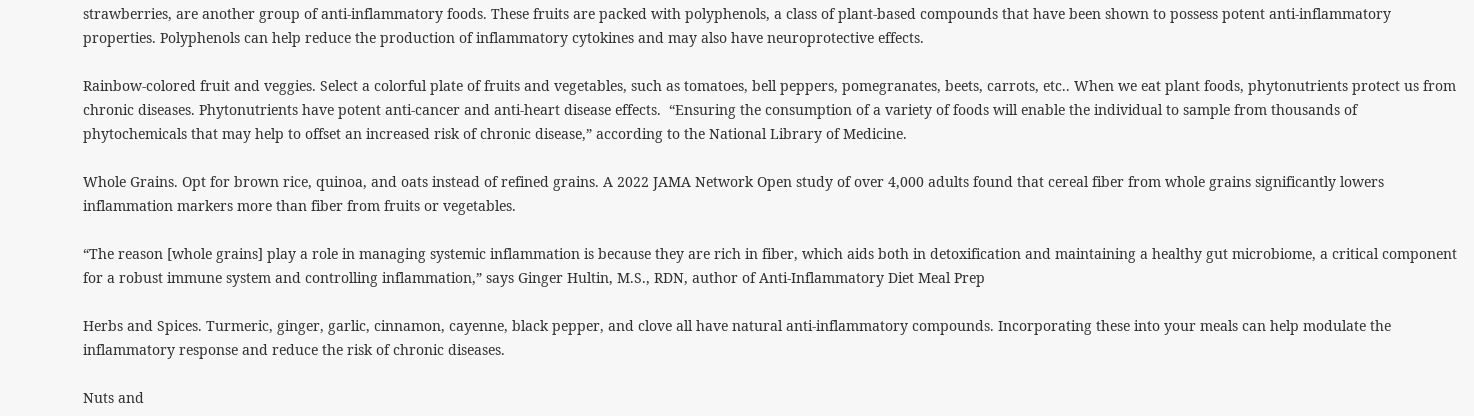strawberries, are another group of anti-inflammatory foods. These fruits are packed with polyphenols, a class of plant-based compounds that have been shown to possess potent anti-inflammatory properties. Polyphenols can help reduce the production of inflammatory cytokines and may also have neuroprotective effects.

Rainbow-colored fruit and veggies. Select a colorful plate of fruits and vegetables, such as tomatoes, bell peppers, pomegranates, beets, carrots, etc.. When we eat plant foods, phytonutrients protect us from chronic diseases. Phytonutrients have potent anti-cancer and anti-heart disease effects.  “Ensuring the consumption of a variety of foods will enable the individual to sample from thousands of phytochemicals that may help to offset an increased risk of chronic disease,” according to the National Library of Medicine.

Whole Grains. Opt for brown rice, quinoa, and oats instead of refined grains. A 2022 JAMA Network Open study of over 4,000 adults found that cereal fiber from whole grains significantly lowers inflammation markers more than fiber from fruits or vegetables.

“The reason [whole grains] play a role in managing systemic inflammation is because they are rich in fiber, which aids both in detoxification and maintaining a healthy gut microbiome, a critical component for a robust immune system and controlling inflammation,” says Ginger Hultin, M.S., RDN, author of Anti-Inflammatory Diet Meal Prep

Herbs and Spices. Turmeric, ginger, garlic, cinnamon, cayenne, black pepper, and clove all have natural anti-inflammatory compounds. Incorporating these into your meals can help modulate the inflammatory response and reduce the risk of chronic diseases.

Nuts and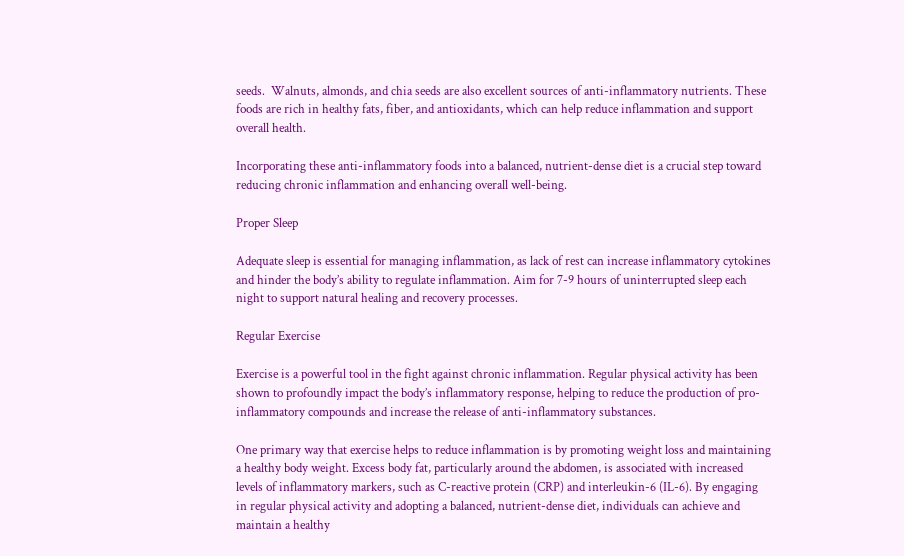seeds.  Walnuts, almonds, and chia seeds are also excellent sources of anti-inflammatory nutrients. These foods are rich in healthy fats, fiber, and antioxidants, which can help reduce inflammation and support overall health.

Incorporating these anti-inflammatory foods into a balanced, nutrient-dense diet is a crucial step toward reducing chronic inflammation and enhancing overall well-being.

Proper Sleep

Adequate sleep is essential for managing inflammation, as lack of rest can increase inflammatory cytokines and hinder the body’s ability to regulate inflammation. Aim for 7-9 hours of uninterrupted sleep each night to support natural healing and recovery processes.

Regular Exercise

Exercise is a powerful tool in the fight against chronic inflammation. Regular physical activity has been shown to profoundly impact the body’s inflammatory response, helping to reduce the production of pro-inflammatory compounds and increase the release of anti-inflammatory substances.

One primary way that exercise helps to reduce inflammation is by promoting weight loss and maintaining a healthy body weight. Excess body fat, particularly around the abdomen, is associated with increased levels of inflammatory markers, such as C-reactive protein (CRP) and interleukin-6 (IL-6). By engaging in regular physical activity and adopting a balanced, nutrient-dense diet, individuals can achieve and maintain a healthy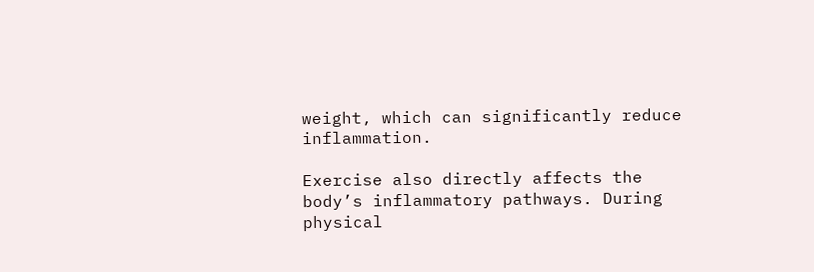weight, which can significantly reduce inflammation.

Exercise also directly affects the body’s inflammatory pathways. During physical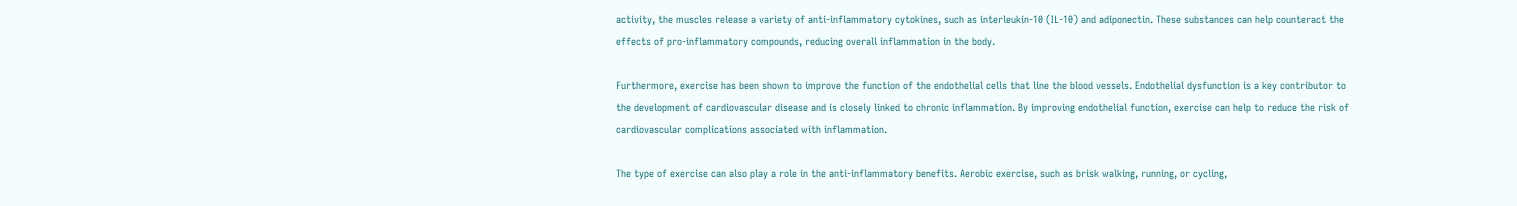activity, the muscles release a variety of anti-inflammatory cytokines, such as interleukin-10 (IL-10) and adiponectin. These substances can help counteract the effects of pro-inflammatory compounds, reducing overall inflammation in the body.

Furthermore, exercise has been shown to improve the function of the endothelial cells that line the blood vessels. Endothelial dysfunction is a key contributor to the development of cardiovascular disease and is closely linked to chronic inflammation. By improving endothelial function, exercise can help to reduce the risk of cardiovascular complications associated with inflammation.

The type of exercise can also play a role in the anti-inflammatory benefits. Aerobic exercise, such as brisk walking, running, or cycling,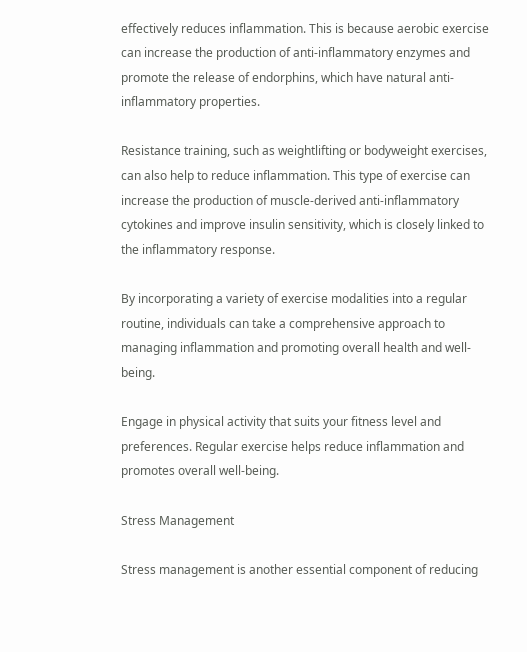effectively reduces inflammation. This is because aerobic exercise can increase the production of anti-inflammatory enzymes and promote the release of endorphins, which have natural anti-inflammatory properties.

Resistance training, such as weightlifting or bodyweight exercises, can also help to reduce inflammation. This type of exercise can increase the production of muscle-derived anti-inflammatory cytokines and improve insulin sensitivity, which is closely linked to the inflammatory response.

By incorporating a variety of exercise modalities into a regular routine, individuals can take a comprehensive approach to managing inflammation and promoting overall health and well-being.

Engage in physical activity that suits your fitness level and preferences. Regular exercise helps reduce inflammation and promotes overall well-being.

Stress Management

Stress management is another essential component of reducing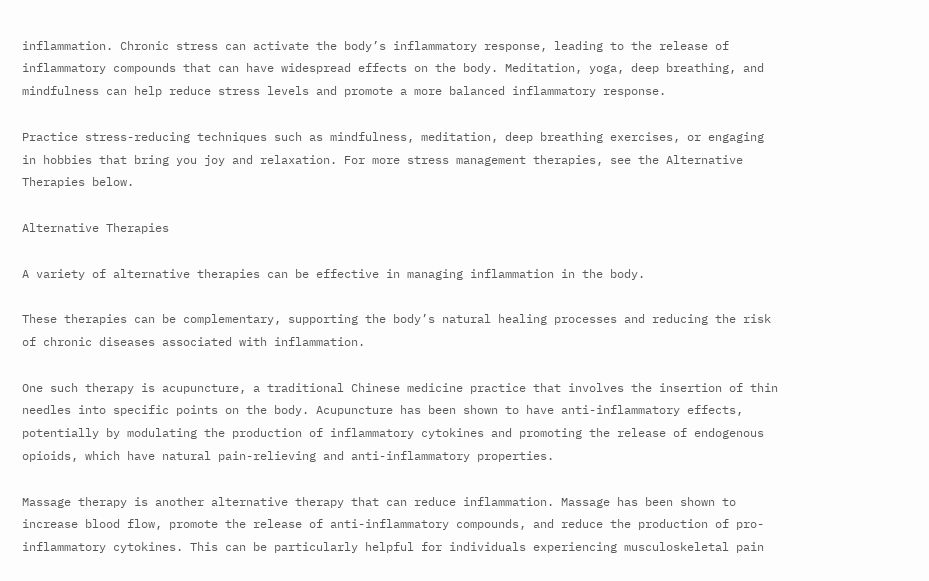inflammation. Chronic stress can activate the body’s inflammatory response, leading to the release of inflammatory compounds that can have widespread effects on the body. Meditation, yoga, deep breathing, and mindfulness can help reduce stress levels and promote a more balanced inflammatory response.

Practice stress-reducing techniques such as mindfulness, meditation, deep breathing exercises, or engaging in hobbies that bring you joy and relaxation. For more stress management therapies, see the Alternative Therapies below.

Alternative Therapies

A variety of alternative therapies can be effective in managing inflammation in the body.

These therapies can be complementary, supporting the body’s natural healing processes and reducing the risk of chronic diseases associated with inflammation.

One such therapy is acupuncture, a traditional Chinese medicine practice that involves the insertion of thin needles into specific points on the body. Acupuncture has been shown to have anti-inflammatory effects, potentially by modulating the production of inflammatory cytokines and promoting the release of endogenous opioids, which have natural pain-relieving and anti-inflammatory properties.

Massage therapy is another alternative therapy that can reduce inflammation. Massage has been shown to increase blood flow, promote the release of anti-inflammatory compounds, and reduce the production of pro-inflammatory cytokines. This can be particularly helpful for individuals experiencing musculoskeletal pain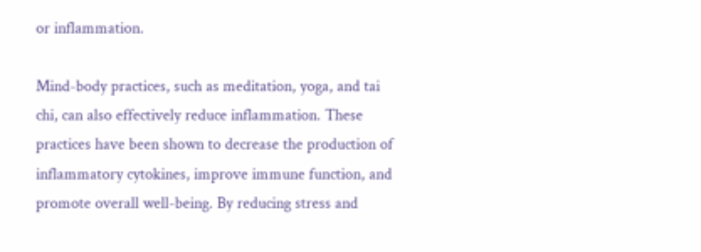or inflammation.

Mind-body practices, such as meditation, yoga, and tai chi, can also effectively reduce inflammation. These practices have been shown to decrease the production of inflammatory cytokines, improve immune function, and promote overall well-being. By reducing stress and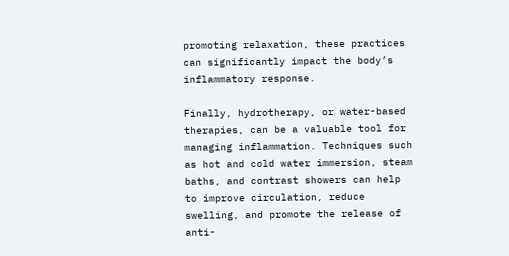promoting relaxation, these practices can significantly impact the body’s inflammatory response.

Finally, hydrotherapy, or water-based therapies, can be a valuable tool for managing inflammation. Techniques such as hot and cold water immersion, steam baths, and contrast showers can help to improve circulation, reduce swelling, and promote the release of anti-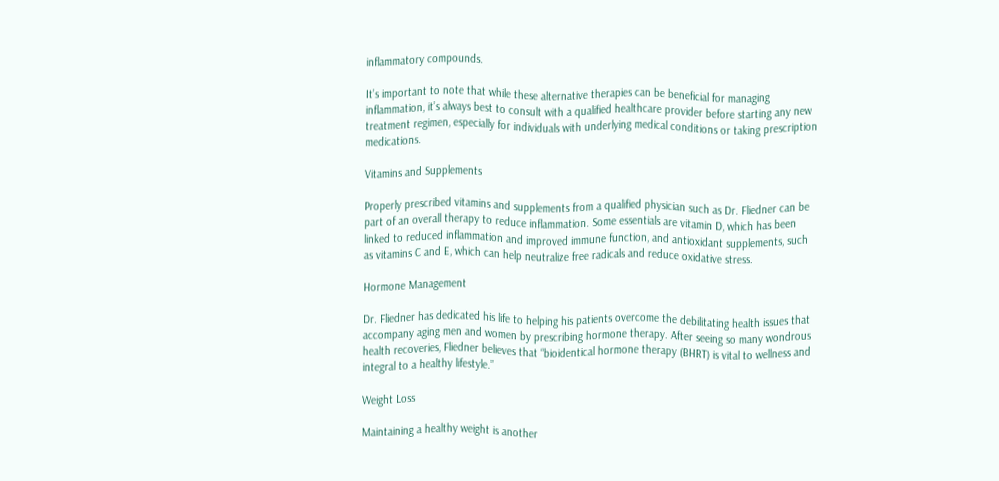inflammatory compounds.

It’s important to note that while these alternative therapies can be beneficial for managing inflammation, it’s always best to consult with a qualified healthcare provider before starting any new treatment regimen, especially for individuals with underlying medical conditions or taking prescription medications.

Vitamins and Supplements

Properly prescribed vitamins and supplements from a qualified physician such as Dr. Fliedner can be part of an overall therapy to reduce inflammation. Some essentials are vitamin D, which has been linked to reduced inflammation and improved immune function, and antioxidant supplements, such as vitamins C and E, which can help neutralize free radicals and reduce oxidative stress.

Hormone Management

Dr. Fliedner has dedicated his life to helping his patients overcome the debilitating health issues that accompany aging men and women by prescribing hormone therapy. After seeing so many wondrous health recoveries, Fliedner believes that “bioidentical hormone therapy (BHRT) is vital to wellness and integral to a healthy lifestyle.”

Weight Loss

Maintaining a healthy weight is another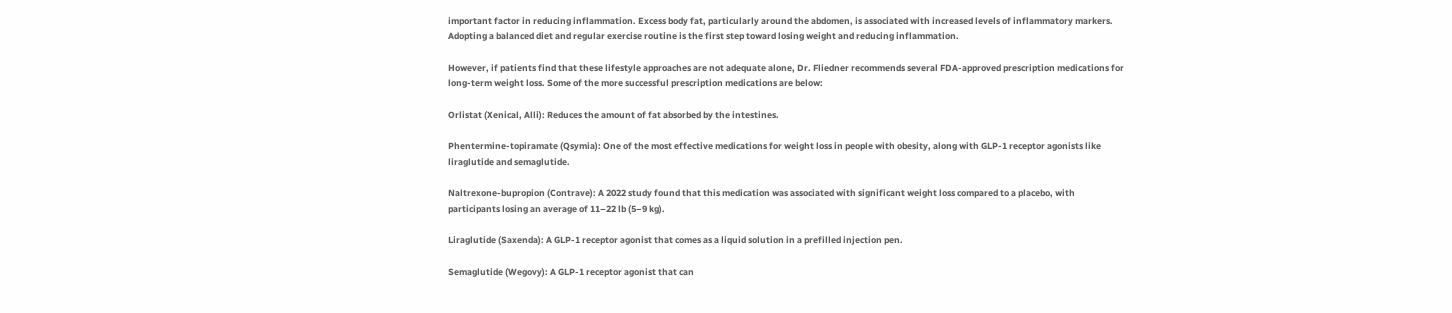important factor in reducing inflammation. Excess body fat, particularly around the abdomen, is associated with increased levels of inflammatory markers. Adopting a balanced diet and regular exercise routine is the first step toward losing weight and reducing inflammation.

However, if patients find that these lifestyle approaches are not adequate alone, Dr. Fliedner recommends several FDA-approved prescription medications for long-term weight loss. Some of the more successful prescription medications are below:

Orlistat (Xenical, Alli): Reduces the amount of fat absorbed by the intestines.

Phentermine-topiramate (Qsymia): One of the most effective medications for weight loss in people with obesity, along with GLP-1 receptor agonists like liraglutide and semaglutide.

Naltrexone-bupropion (Contrave): A 2022 study found that this medication was associated with significant weight loss compared to a placebo, with participants losing an average of 11–22 lb (5–9 kg).

Liraglutide (Saxenda): A GLP-1 receptor agonist that comes as a liquid solution in a prefilled injection pen.

Semaglutide (Wegovy): A GLP-1 receptor agonist that can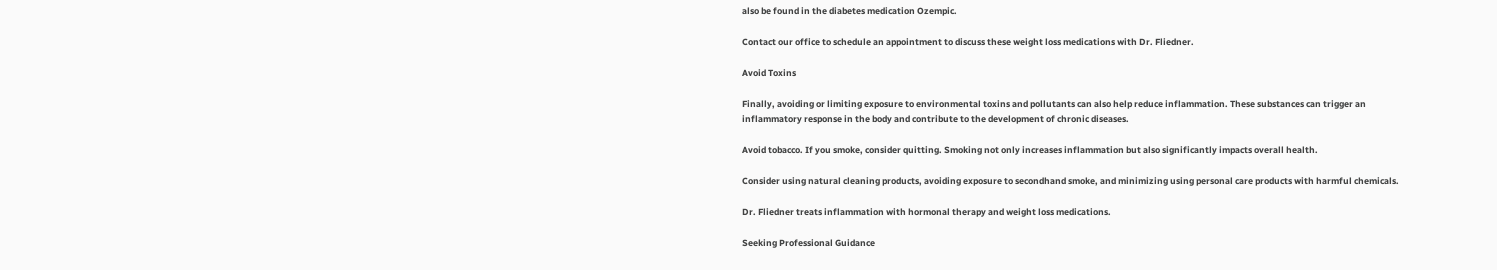also be found in the diabetes medication Ozempic.

Contact our office to schedule an appointment to discuss these weight loss medications with Dr. Fliedner.

Avoid Toxins

Finally, avoiding or limiting exposure to environmental toxins and pollutants can also help reduce inflammation. These substances can trigger an inflammatory response in the body and contribute to the development of chronic diseases.

Avoid tobacco. If you smoke, consider quitting. Smoking not only increases inflammation but also significantly impacts overall health.

Consider using natural cleaning products, avoiding exposure to secondhand smoke, and minimizing using personal care products with harmful chemicals.

Dr. Fliedner treats inflammation with hormonal therapy and weight loss medications.

Seeking Professional Guidance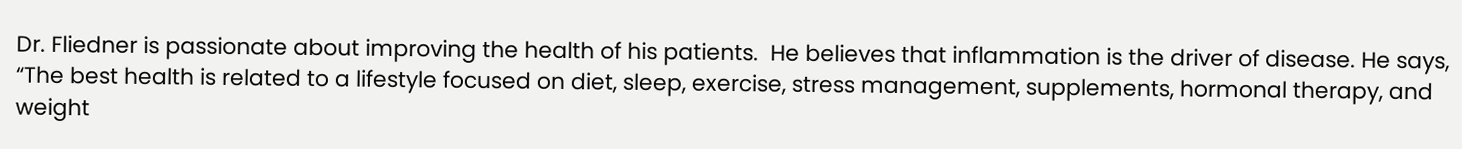Dr. Fliedner is passionate about improving the health of his patients.  He believes that inflammation is the driver of disease. He says, “The best health is related to a lifestyle focused on diet, sleep, exercise, stress management, supplements, hormonal therapy, and weight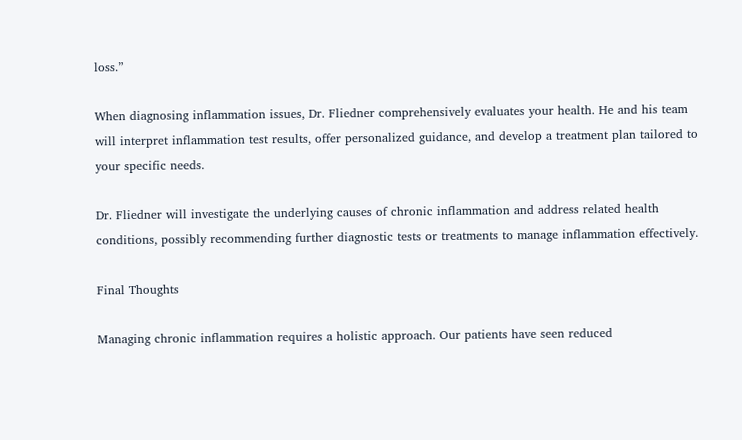loss.”

When diagnosing inflammation issues, Dr. Fliedner comprehensively evaluates your health. He and his team will interpret inflammation test results, offer personalized guidance, and develop a treatment plan tailored to your specific needs.

Dr. Fliedner will investigate the underlying causes of chronic inflammation and address related health conditions, possibly recommending further diagnostic tests or treatments to manage inflammation effectively.

Final Thoughts

Managing chronic inflammation requires a holistic approach. Our patients have seen reduced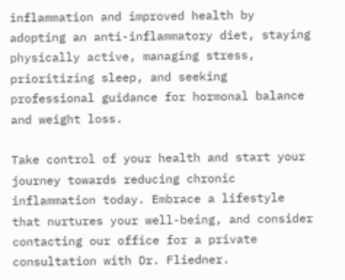inflammation and improved health by adopting an anti-inflammatory diet, staying physically active, managing stress, prioritizing sleep, and seeking professional guidance for hormonal balance and weight loss.

Take control of your health and start your journey towards reducing chronic inflammation today. Embrace a lifestyle that nurtures your well-being, and consider contacting our office for a private consultation with Dr. Fliedner.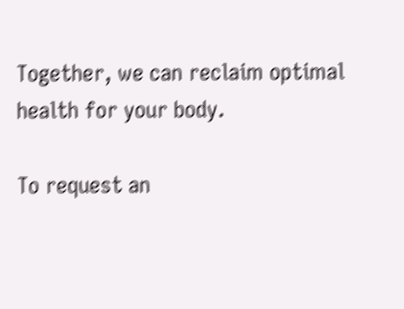Together, we can reclaim optimal health for your body.

To request an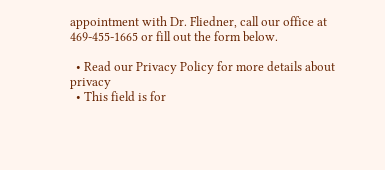appointment with Dr. Fliedner, call our office at 469-455-1665 or fill out the form below.

  • Read our Privacy Policy for more details about privacy
  • This field is for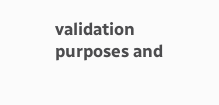validation purposes and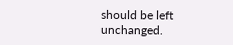should be left unchanged.